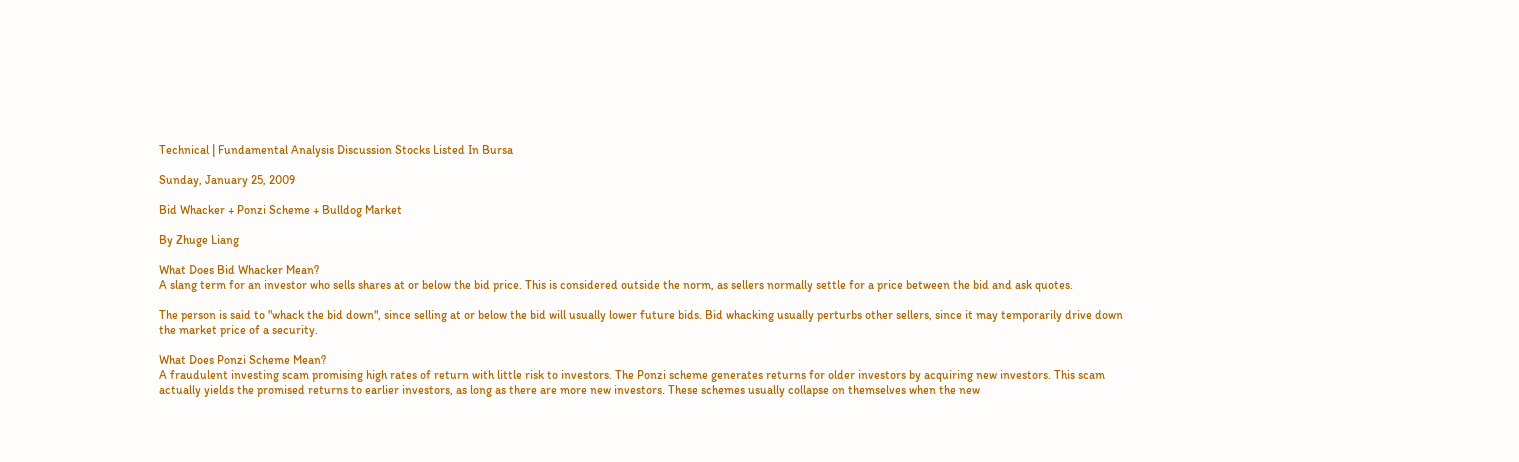Technical | Fundamental Analysis Discussion Stocks Listed In Bursa

Sunday, January 25, 2009

Bid Whacker + Ponzi Scheme + Bulldog Market

By Zhuge Liang

What Does Bid Whacker Mean?
A slang term for an investor who sells shares at or below the bid price. This is considered outside the norm, as sellers normally settle for a price between the bid and ask quotes.

The person is said to "whack the bid down", since selling at or below the bid will usually lower future bids. Bid whacking usually perturbs other sellers, since it may temporarily drive down the market price of a security.

What Does Ponzi Scheme Mean?
A fraudulent investing scam promising high rates of return with little risk to investors. The Ponzi scheme generates returns for older investors by acquiring new investors. This scam actually yields the promised returns to earlier investors, as long as there are more new investors. These schemes usually collapse on themselves when the new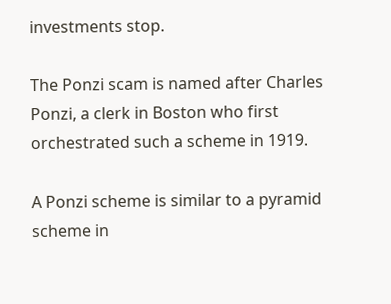investments stop.

The Ponzi scam is named after Charles Ponzi, a clerk in Boston who first orchestrated such a scheme in 1919.

A Ponzi scheme is similar to a pyramid scheme in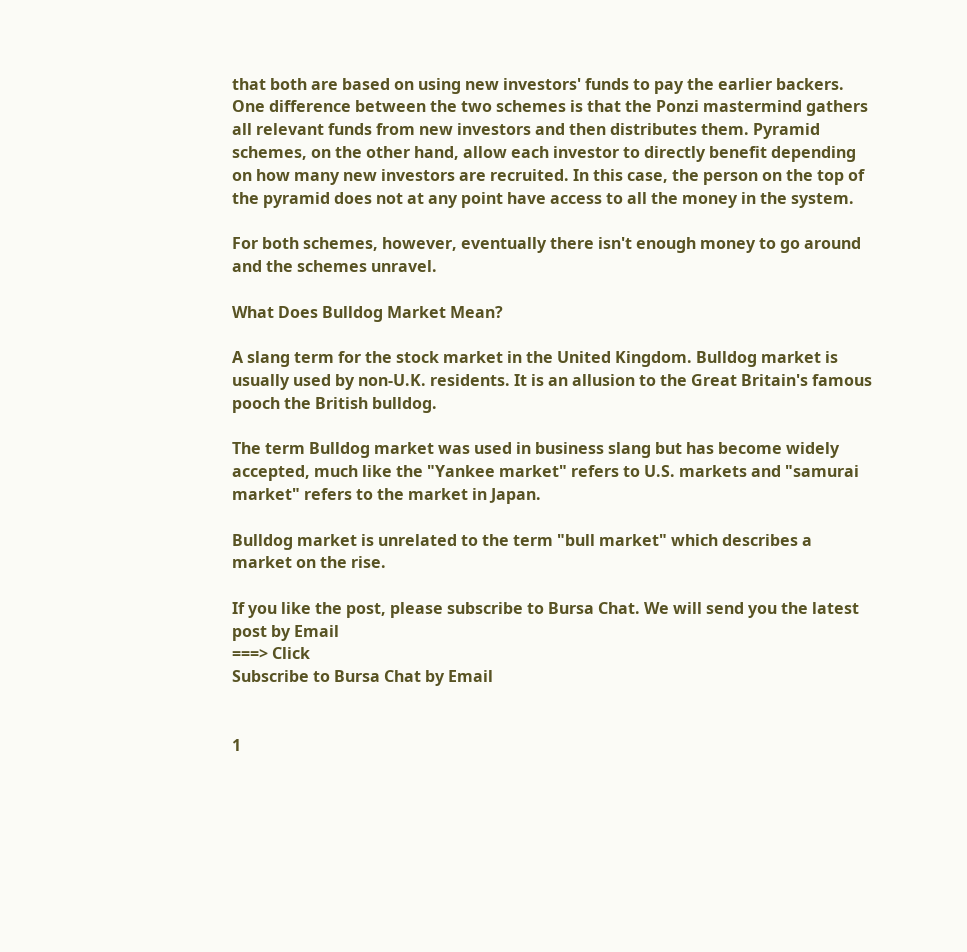that both are based on using new investors' funds to pay the earlier backers. One difference between the two schemes is that the Ponzi mastermind gathers all relevant funds from new investors and then distributes them. Pyramid schemes, on the other hand, allow each investor to directly benefit depending on how many new investors are recruited. In this case, the person on the top of the pyramid does not at any point have access to all the money in the system.

For both schemes, however, eventually there isn't enough money to go around and the schemes unravel.

What Does Bulldog Market Mean?

A slang term for the stock market in the United Kingdom. Bulldog market is usually used by non-U.K. residents. It is an allusion to the Great Britain's famous pooch the British bulldog.

The term Bulldog market was used in business slang but has become widely accepted, much like the "Yankee market" refers to U.S. markets and "samurai market" refers to the market in Japan.

Bulldog market is unrelated to the term "bull market" which describes a market on the rise.

If you like the post, please subscribe to Bursa Chat. We will send you the latest post by Email
===> Click
Subscribe to Bursa Chat by Email


1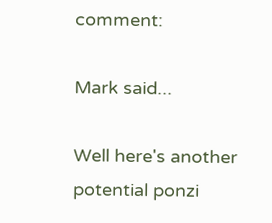comment:

Mark said...

Well here's another potential ponzi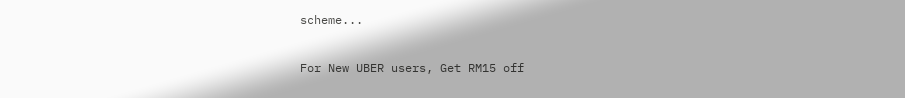scheme...

For New UBER users, Get RM15 off